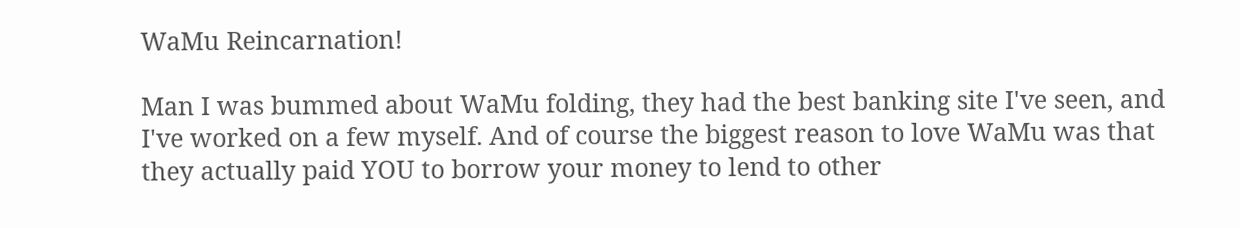WaMu Reincarnation!

Man I was bummed about WaMu folding, they had the best banking site I've seen, and I've worked on a few myself. And of course the biggest reason to love WaMu was that they actually paid YOU to borrow your money to lend to other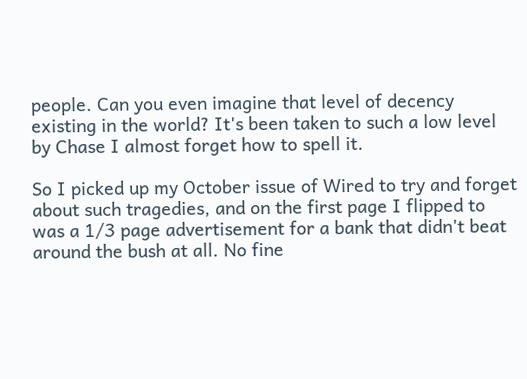people. Can you even imagine that level of decency existing in the world? It's been taken to such a low level by Chase I almost forget how to spell it.

So I picked up my October issue of Wired to try and forget about such tragedies, and on the first page I flipped to was a 1/3 page advertisement for a bank that didn't beat around the bush at all. No fine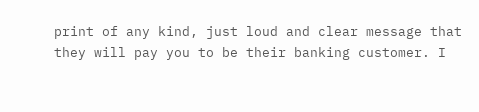print of any kind, just loud and clear message that they will pay you to be their banking customer. I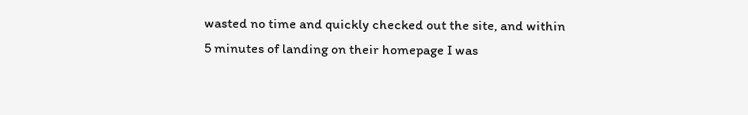wasted no time and quickly checked out the site, and within 5 minutes of landing on their homepage I was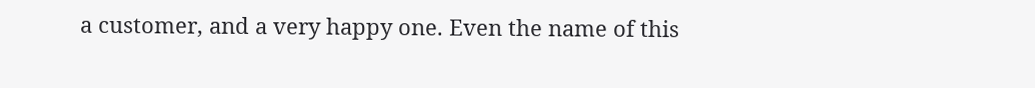a customer, and a very happy one. Even the name of this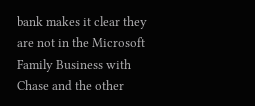bank makes it clear they are not in the Microsoft Family Business with Chase and the other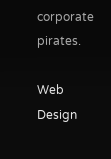corporate pirates.

Web Design